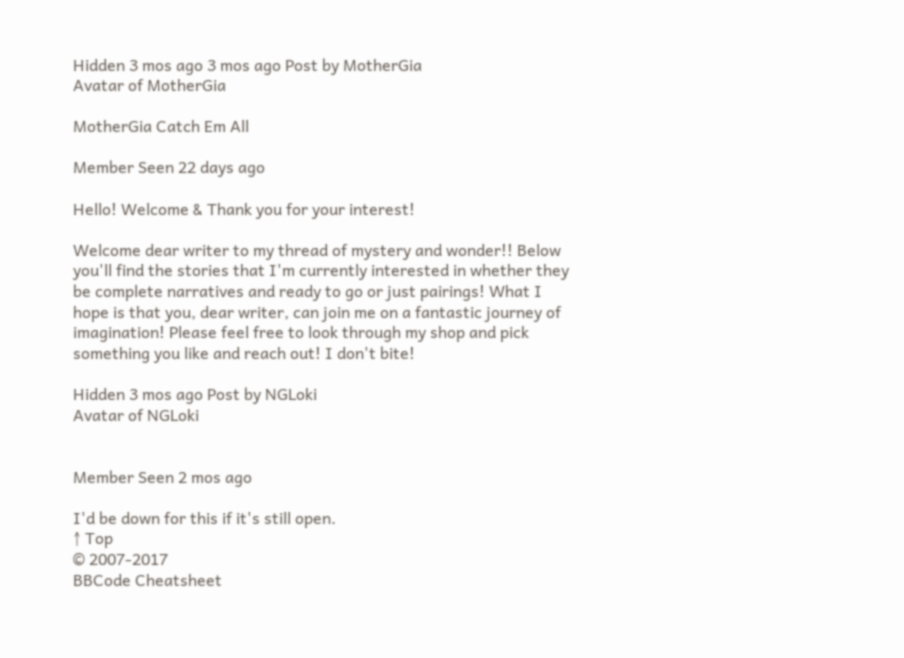Hidden 3 mos ago 3 mos ago Post by MotherGia
Avatar of MotherGia

MotherGia Catch Em All

Member Seen 22 days ago

Hello! Welcome & Thank you for your interest!

Welcome dear writer to my thread of mystery and wonder!! Below you'll find the stories that I'm currently interested in whether they be complete narratives and ready to go or just pairings! What I hope is that you, dear writer, can join me on a fantastic journey of imagination! Please feel free to look through my shop and pick something you like and reach out! I don't bite!

Hidden 3 mos ago Post by NGLoki
Avatar of NGLoki


Member Seen 2 mos ago

I'd be down for this if it's still open.
↑ Top
© 2007-2017
BBCode Cheatsheet